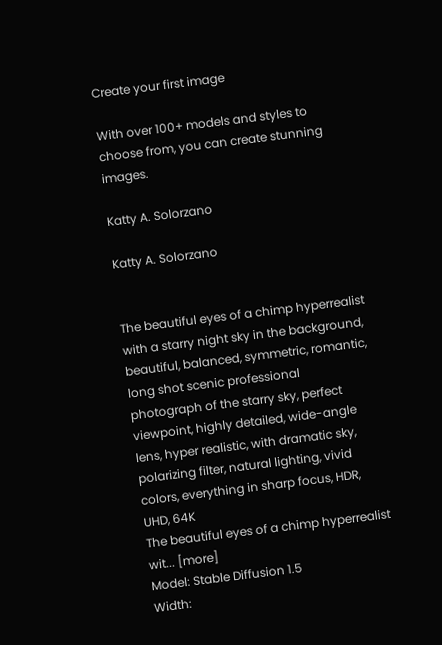Create your first image

With over 100+ models and styles to choose from, you can create stunning images.

Katty A. Solorzano

Katty A. Solorzano


The beautiful eyes of a chimp hyperrealist with a starry night sky in the background, beautiful, balanced, symmetric, romantic, long shot scenic professional photograph of the starry sky, perfect viewpoint, highly detailed, wide-angle lens, hyper realistic, with dramatic sky, polarizing filter, natural lighting, vivid colors, everything in sharp focus, HDR, UHD, 64K
The beautiful eyes of a chimp hyperrealist wit... [more]
Model: Stable Diffusion 1.5
Width: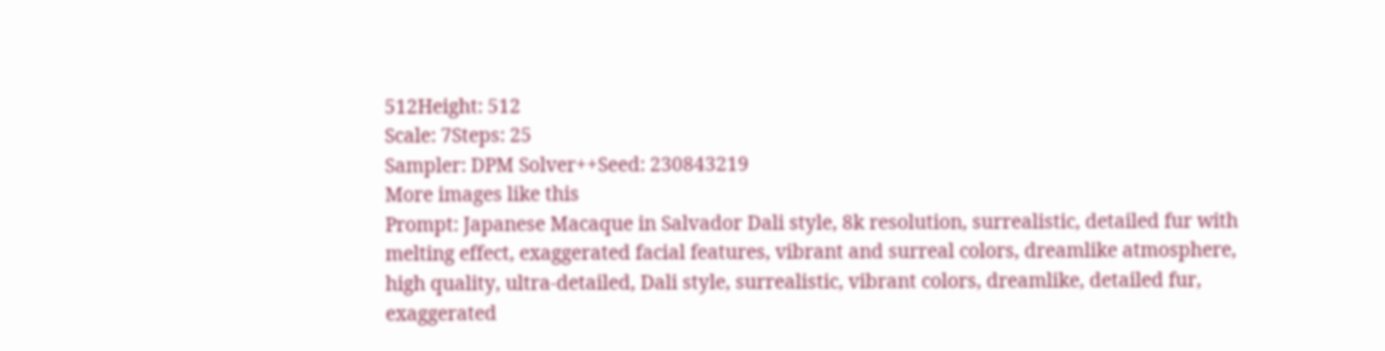512Height: 512
Scale: 7Steps: 25
Sampler: DPM Solver++Seed: 230843219
More images like this
Prompt: Japanese Macaque in Salvador Dali style, 8k resolution, surrealistic, detailed fur with melting effect, exaggerated facial features, vibrant and surreal colors, dreamlike atmosphere, high quality, ultra-detailed, Dali style, surrealistic, vibrant colors, dreamlike, detailed fur, exaggerated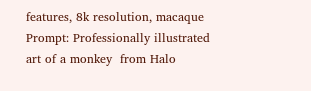features, 8k resolution, macaque
Prompt: Professionally illustrated art of a monkey  from Halo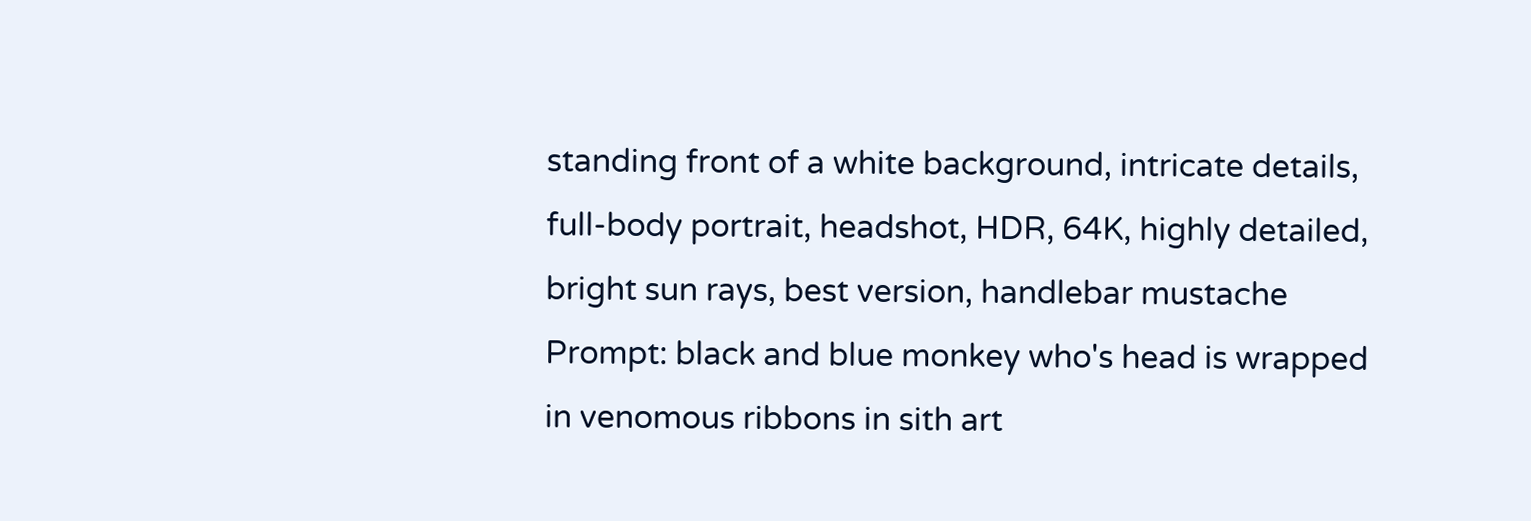standing front of a white background, intricate details, full-body portrait, headshot, HDR, 64K, highly detailed, bright sun rays, best version, handlebar mustache
Prompt: black and blue monkey who's head is wrapped in venomous ribbons in sith art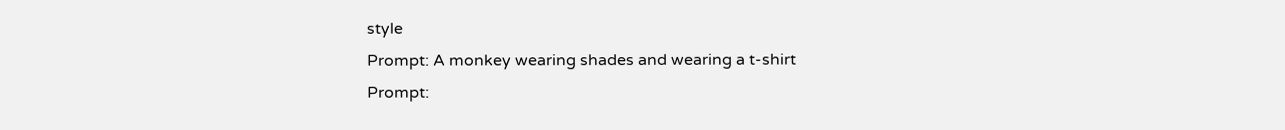style
Prompt: A monkey wearing shades and wearing a t-shirt
Prompt: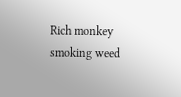Rich monkey smoking weed